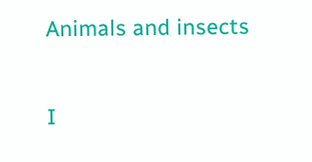Animals and insects

I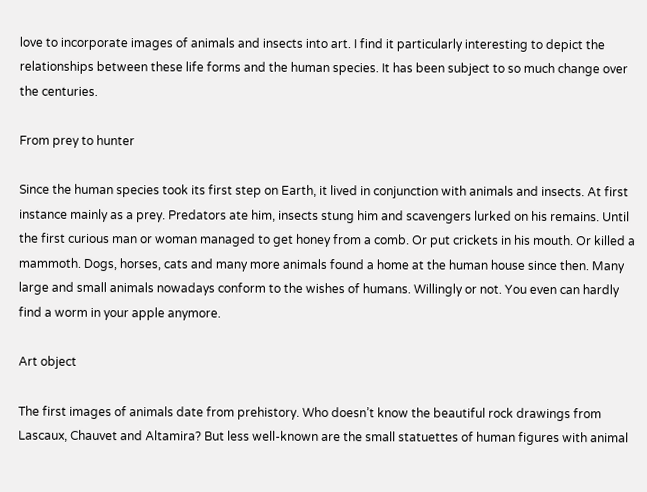love to incorporate images of animals and insects into art. I find it particularly interesting to depict the relationships between these life forms and the human species. It has been subject to so much change over the centuries.

From prey to hunter

Since the human species took its first step on Earth, it lived in conjunction with animals and insects. At first instance mainly as a prey. Predators ate him, insects stung him and scavengers lurked on his remains. Until the first curious man or woman managed to get honey from a comb. Or put crickets in his mouth. Or killed a mammoth. Dogs, horses, cats and many more animals found a home at the human house since then. Many large and small animals nowadays conform to the wishes of humans. Willingly or not. You even can hardly find a worm in your apple anymore.

Art object

The first images of animals date from prehistory. Who doesn’t know the beautiful rock drawings from Lascaux, Chauvet and Altamira? But less well-known are the small statuettes of human figures with animal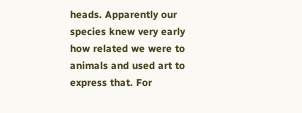heads. Apparently our species knew very early how related we were to animals and used art to express that. For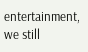entertainment, we still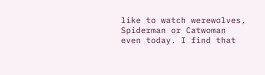like to watch werewolves, Spiderman or Catwoman even today. I find that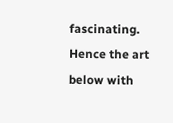fascinating. Hence the art below with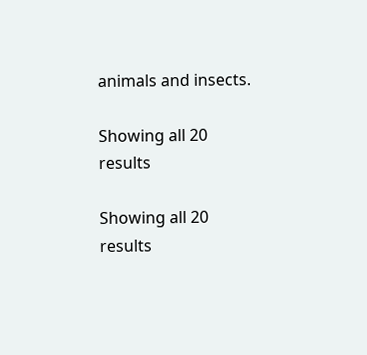animals and insects.

Showing all 20 results

Showing all 20 results